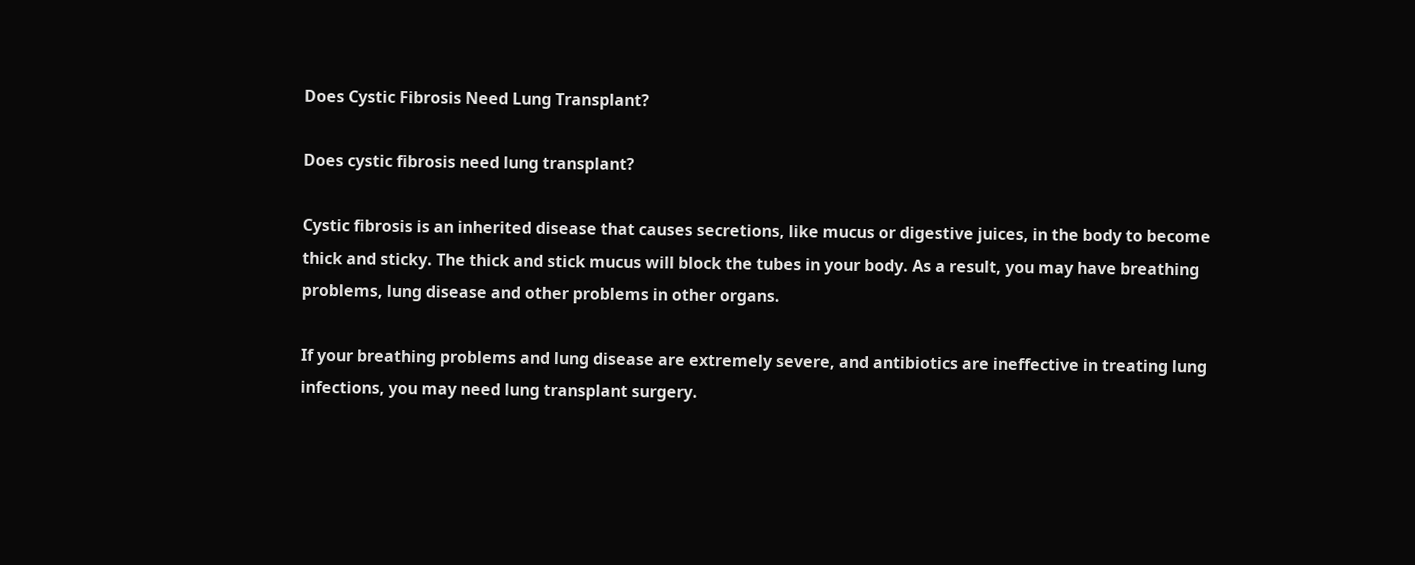Does Cystic Fibrosis Need Lung Transplant?

Does cystic fibrosis need lung transplant?

Cystic fibrosis is an inherited disease that causes secretions, like mucus or digestive juices, in the body to become thick and sticky. The thick and stick mucus will block the tubes in your body. As a result, you may have breathing problems, lung disease and other problems in other organs.

If your breathing problems and lung disease are extremely severe, and antibiotics are ineffective in treating lung infections, you may need lung transplant surgery.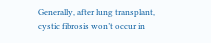Generally, after lung transplant, cystic fibrosis won’t occur in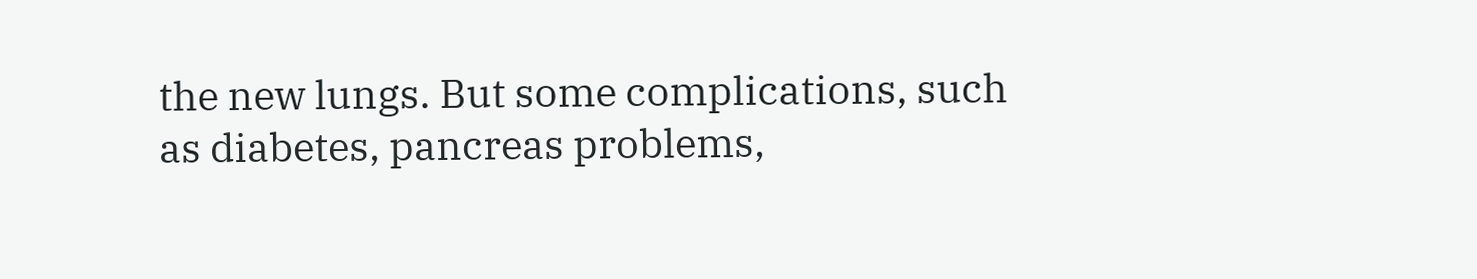the new lungs. But some complications, such as diabetes, pancreas problems,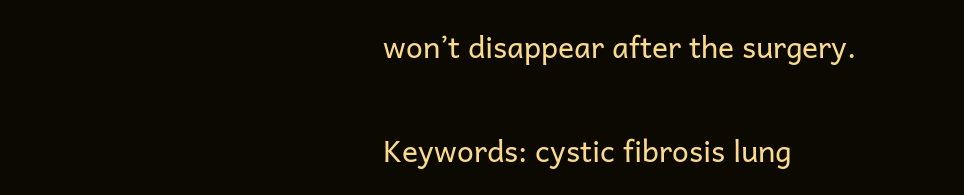won’t disappear after the surgery.

Keywords: cystic fibrosis lung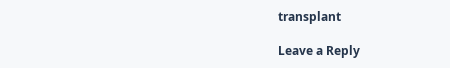transplant

Leave a Reply